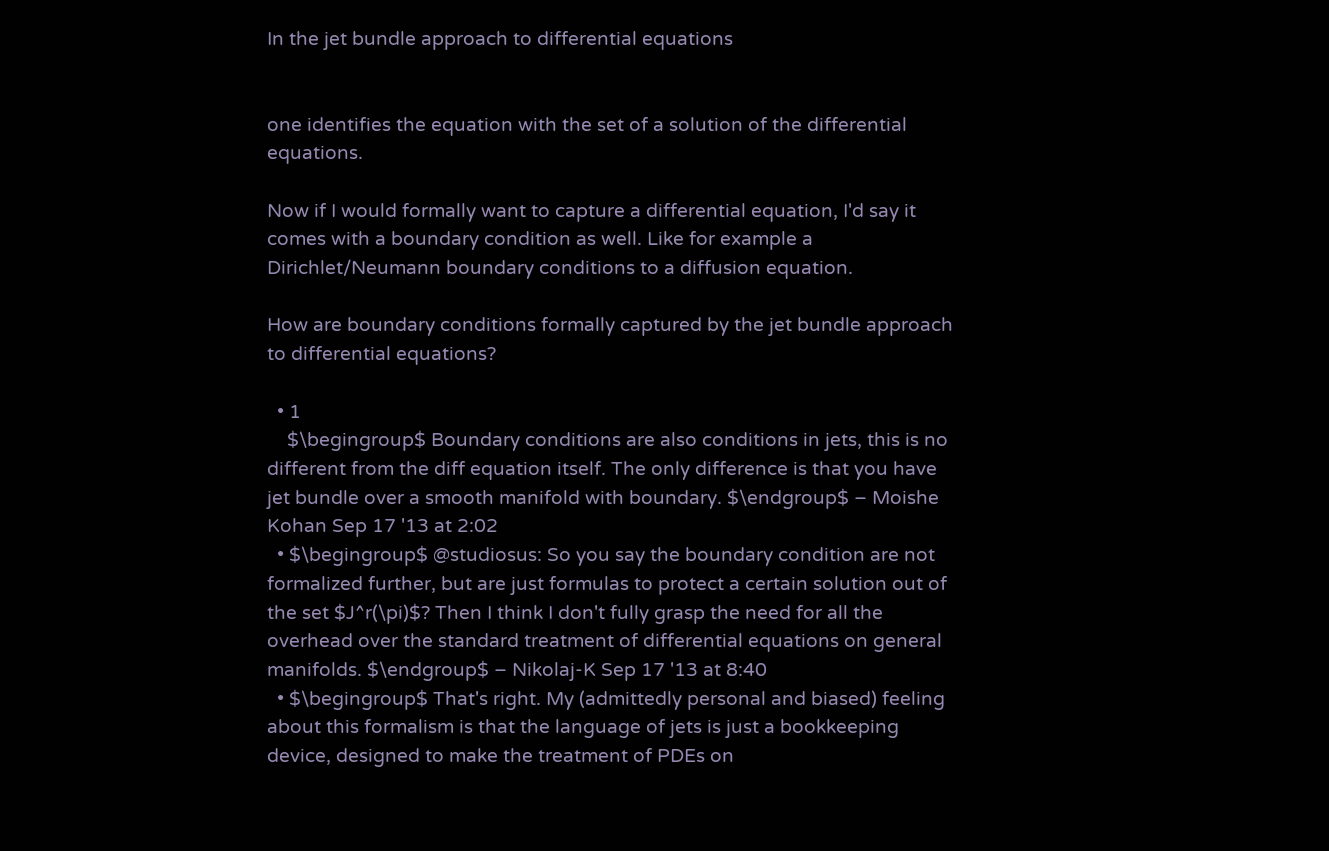In the jet bundle approach to differential equations


one identifies the equation with the set of a solution of the differential equations.

Now if I would formally want to capture a differential equation, I'd say it comes with a boundary condition as well. Like for example a Dirichlet/Neumann boundary conditions to a diffusion equation.

How are boundary conditions formally captured by the jet bundle approach to differential equations?

  • 1
    $\begingroup$ Boundary conditions are also conditions in jets, this is no different from the diff equation itself. The only difference is that you have jet bundle over a smooth manifold with boundary. $\endgroup$ – Moishe Kohan Sep 17 '13 at 2:02
  • $\begingroup$ @studiosus: So you say the boundary condition are not formalized further, but are just formulas to protect a certain solution out of the set $J^r(\pi)$? Then I think I don't fully grasp the need for all the overhead over the standard treatment of differential equations on general manifolds. $\endgroup$ – Nikolaj-K Sep 17 '13 at 8:40
  • $\begingroup$ That's right. My (admittedly personal and biased) feeling about this formalism is that the language of jets is just a bookkeeping device, designed to make the treatment of PDEs on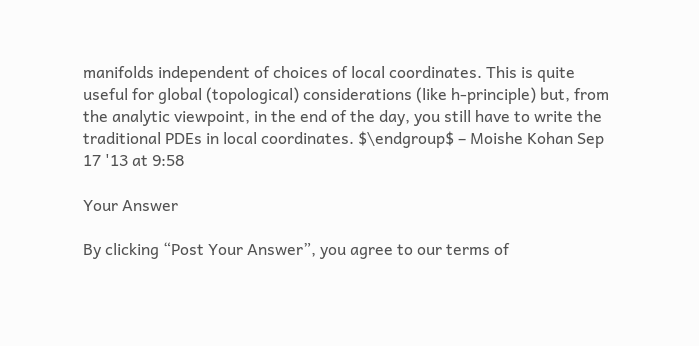manifolds independent of choices of local coordinates. This is quite useful for global (topological) considerations (like h-principle) but, from the analytic viewpoint, in the end of the day, you still have to write the traditional PDEs in local coordinates. $\endgroup$ – Moishe Kohan Sep 17 '13 at 9:58

Your Answer

By clicking “Post Your Answer”, you agree to our terms of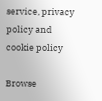service, privacy policy and cookie policy

Browse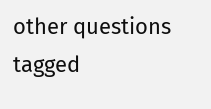other questions tagged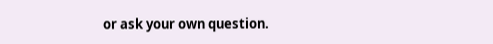or ask your own question.